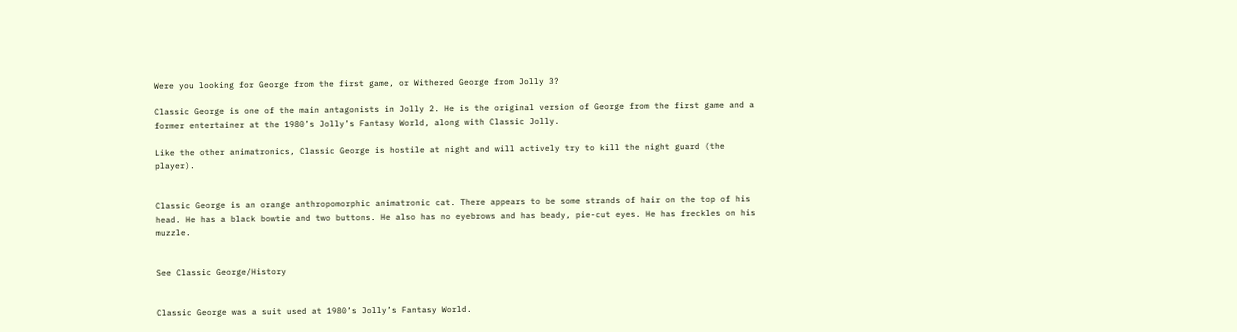Were you looking for George from the first game, or Withered George from Jolly 3?

Classic George is one of the main antagonists in Jolly 2. He is the original version of George from the first game and a former entertainer at the 1980’s Jolly’s Fantasy World, along with Classic Jolly.

Like the other animatronics, Classic George is hostile at night and will actively try to kill the night guard (the player).


Classic George is an orange anthropomorphic animatronic cat. There appears to be some strands of hair on the top of his head. He has a black bowtie and two buttons. He also has no eyebrows and has beady, pie-cut eyes. He has freckles on his muzzle.


See Classic George/History


Classic George was a suit used at 1980’s Jolly’s Fantasy World.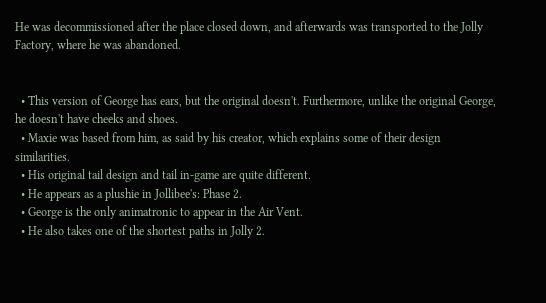He was decommissioned after the place closed down, and afterwards was transported to the Jolly Factory, where he was abandoned.


  • This version of George has ears, but the original doesn't. Furthermore, unlike the original George, he doesn't have cheeks and shoes.
  • Maxie was based from him, as said by his creator, which explains some of their design similarities.
  • His original tail design and tail in-game are quite different.
  • He appears as a plushie in Jollibee's: Phase 2.
  • George is the only animatronic to appear in the Air Vent.
  • He also takes one of the shortest paths in Jolly 2.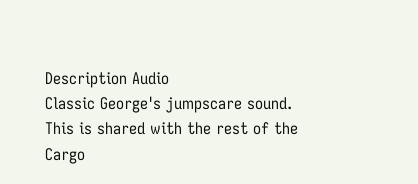Description Audio
Classic George's jumpscare sound. This is shared with the rest of the Cargo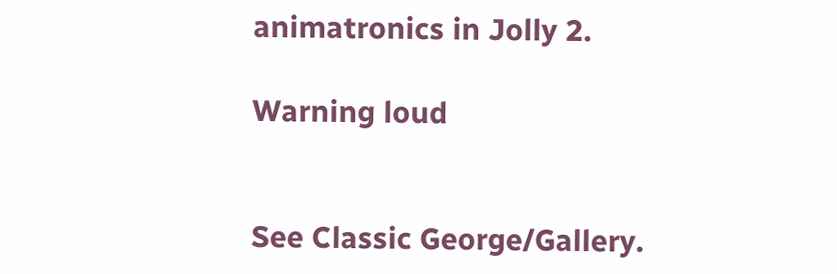animatronics in Jolly 2.

Warning loud


See Classic George/Gallery.